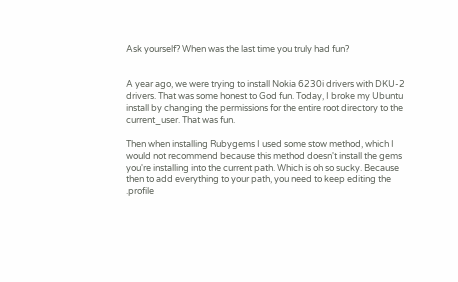Ask yourself? When was the last time you truly had fun?


A year ago, we were trying to install Nokia 6230i drivers with DKU-2 drivers. That was some honest to God fun. Today, I broke my Ubuntu install by changing the permissions for the entire root directory to the current_user. That was fun.

Then when installing Rubygems I used some stow method, which I would not recommend because this method doesn't install the gems you're installing into the current path. Which is oh so sucky. Because then to add everything to your path, you need to keep editing the .profile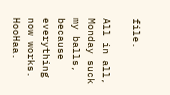file.

All in all, Monday suck my balls, because everything now works. HooHaa.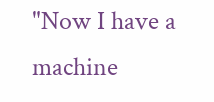"Now I have a machine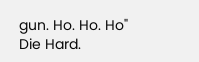gun. Ho. Ho. Ho"
Die Hard.